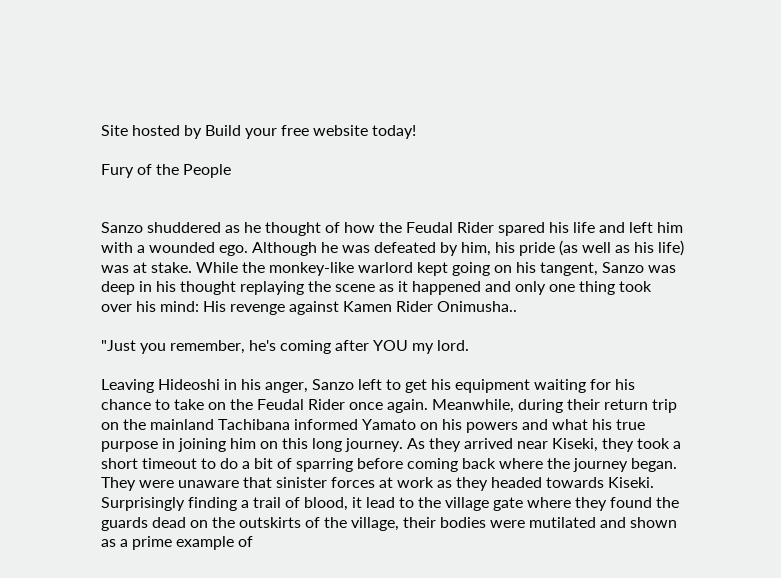Site hosted by Build your free website today!

Fury of the People


Sanzo shuddered as he thought of how the Feudal Rider spared his life and left him with a wounded ego. Although he was defeated by him, his pride (as well as his life) was at stake. While the monkey-like warlord kept going on his tangent, Sanzo was deep in his thought replaying the scene as it happened and only one thing took over his mind: His revenge against Kamen Rider Onimusha..

"Just you remember, he's coming after YOU my lord.

Leaving Hideoshi in his anger, Sanzo left to get his equipment waiting for his chance to take on the Feudal Rider once again. Meanwhile, during their return trip on the mainland Tachibana informed Yamato on his powers and what his true purpose in joining him on this long journey. As they arrived near Kiseki, they took a short timeout to do a bit of sparring before coming back where the journey began. They were unaware that sinister forces at work as they headed towards Kiseki. Surprisingly finding a trail of blood, it lead to the village gate where they found the guards dead on the outskirts of the village, their bodies were mutilated and shown as a prime example of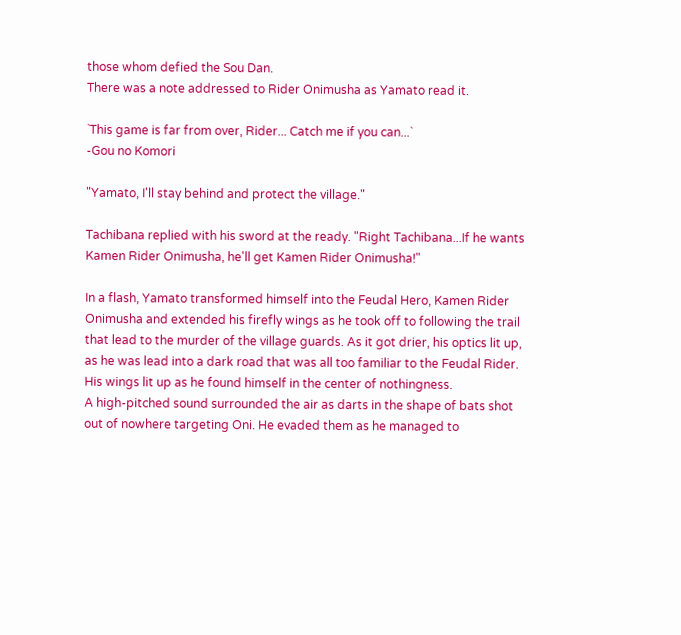those whom defied the Sou Dan.
There was a note addressed to Rider Onimusha as Yamato read it.

`This game is far from over, Rider... Catch me if you can...`
-Gou no Komori

"Yamato, I'll stay behind and protect the village."

Tachibana replied with his sword at the ready. "Right Tachibana...If he wants Kamen Rider Onimusha, he'll get Kamen Rider Onimusha!"

In a flash, Yamato transformed himself into the Feudal Hero, Kamen Rider Onimusha and extended his firefly wings as he took off to following the trail that lead to the murder of the village guards. As it got drier, his optics lit up, as he was lead into a dark road that was all too familiar to the Feudal Rider. His wings lit up as he found himself in the center of nothingness.
A high-pitched sound surrounded the air as darts in the shape of bats shot out of nowhere targeting Oni. He evaded them as he managed to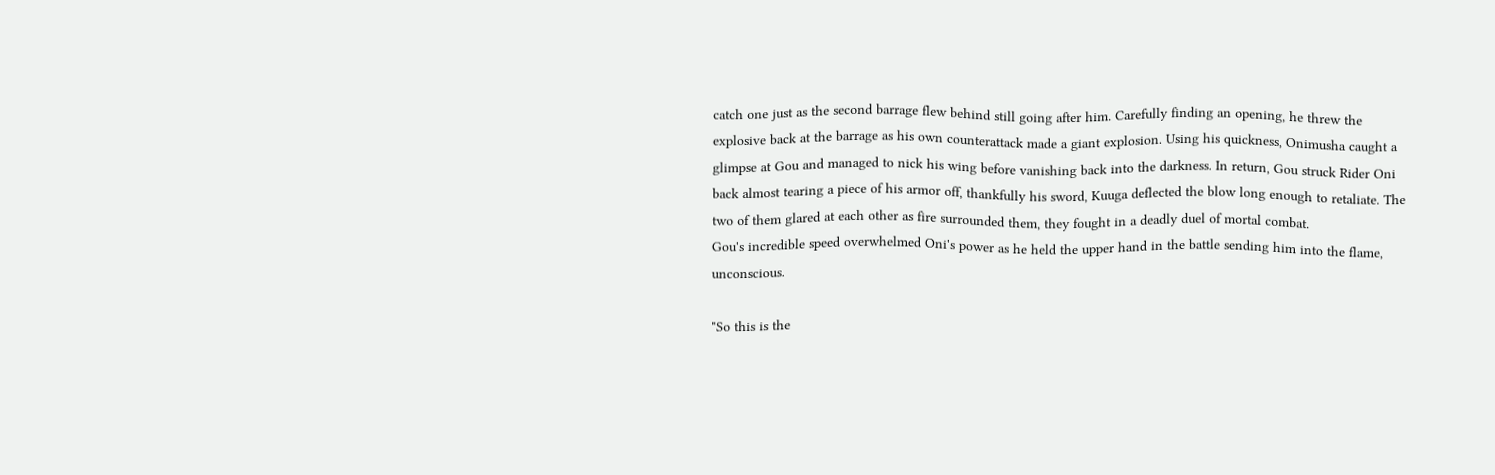catch one just as the second barrage flew behind still going after him. Carefully finding an opening, he threw the explosive back at the barrage as his own counterattack made a giant explosion. Using his quickness, Onimusha caught a glimpse at Gou and managed to nick his wing before vanishing back into the darkness. In return, Gou struck Rider Oni back almost tearing a piece of his armor off, thankfully his sword, Kuuga deflected the blow long enough to retaliate. The two of them glared at each other as fire surrounded them, they fought in a deadly duel of mortal combat.
Gou's incredible speed overwhelmed Oni's power as he held the upper hand in the battle sending him into the flame, unconscious.

"So this is the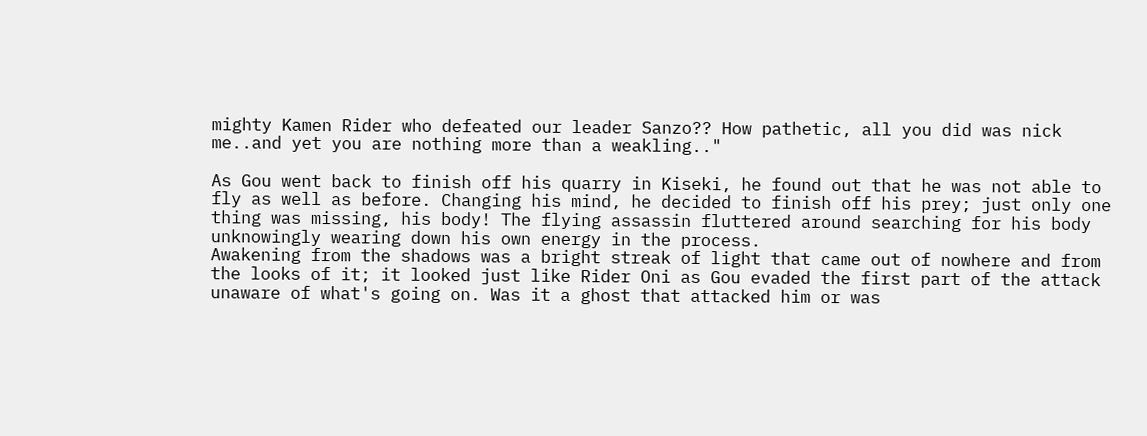mighty Kamen Rider who defeated our leader Sanzo?? How pathetic, all you did was nick me..and yet you are nothing more than a weakling.."

As Gou went back to finish off his quarry in Kiseki, he found out that he was not able to fly as well as before. Changing his mind, he decided to finish off his prey; just only one thing was missing, his body! The flying assassin fluttered around searching for his body unknowingly wearing down his own energy in the process.
Awakening from the shadows was a bright streak of light that came out of nowhere and from the looks of it; it looked just like Rider Oni as Gou evaded the first part of the attack unaware of what's going on. Was it a ghost that attacked him or was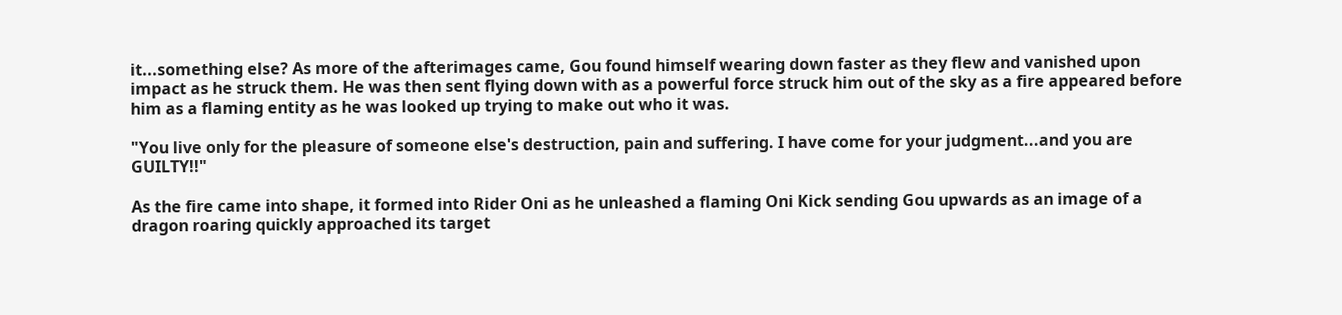it...something else? As more of the afterimages came, Gou found himself wearing down faster as they flew and vanished upon impact as he struck them. He was then sent flying down with as a powerful force struck him out of the sky as a fire appeared before him as a flaming entity as he was looked up trying to make out who it was.

"You live only for the pleasure of someone else's destruction, pain and suffering. I have come for your judgment...and you are GUILTY!!"

As the fire came into shape, it formed into Rider Oni as he unleashed a flaming Oni Kick sending Gou upwards as an image of a dragon roaring quickly approached its target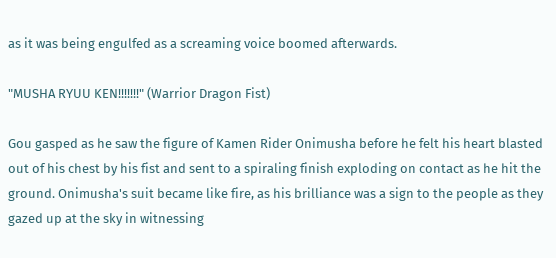as it was being engulfed as a screaming voice boomed afterwards.

"MUSHA RYUU KEN!!!!!!!" (Warrior Dragon Fist)

Gou gasped as he saw the figure of Kamen Rider Onimusha before he felt his heart blasted out of his chest by his fist and sent to a spiraling finish exploding on contact as he hit the ground. Onimusha's suit became like fire, as his brilliance was a sign to the people as they gazed up at the sky in witnessing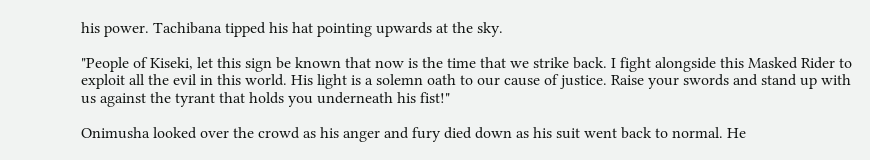his power. Tachibana tipped his hat pointing upwards at the sky.

"People of Kiseki, let this sign be known that now is the time that we strike back. I fight alongside this Masked Rider to exploit all the evil in this world. His light is a solemn oath to our cause of justice. Raise your swords and stand up with us against the tyrant that holds you underneath his fist!"

Onimusha looked over the crowd as his anger and fury died down as his suit went back to normal. He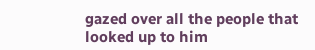gazed over all the people that looked up to him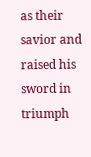as their savior and raised his sword in triumph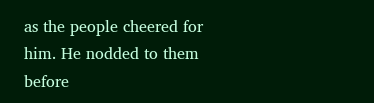as the people cheered for him. He nodded to them before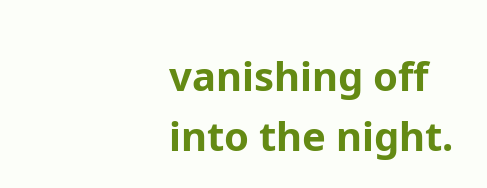vanishing off into the night.